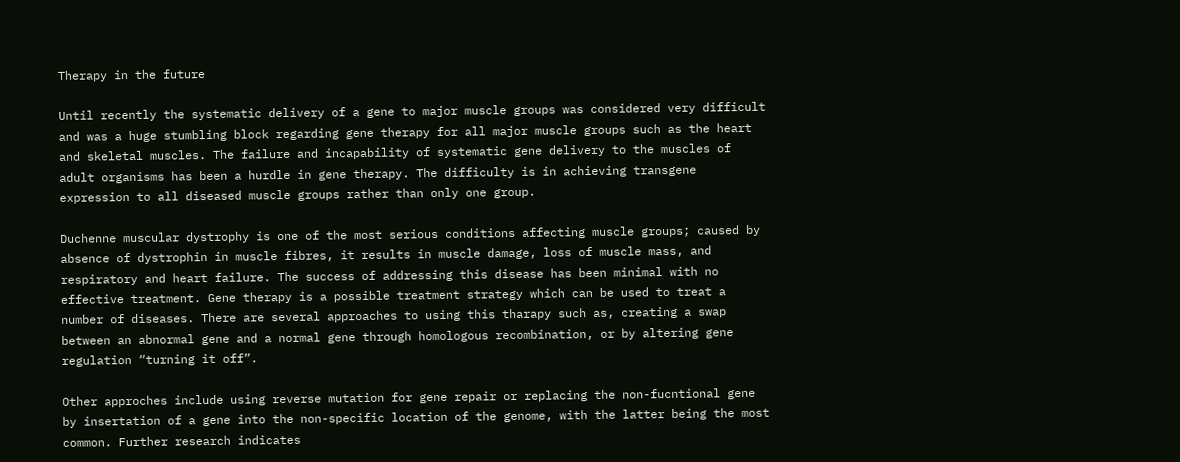Therapy in the future

Until recently the systematic delivery of a gene to major muscle groups was considered very difficult and was a huge stumbling block regarding gene therapy for all major muscle groups such as the heart and skeletal muscles. The failure and incapability of systematic gene delivery to the muscles of adult organisms has been a hurdle in gene therapy. The difficulty is in achieving transgene expression to all diseased muscle groups rather than only one group.

Duchenne muscular dystrophy is one of the most serious conditions affecting muscle groups; caused by absence of dystrophin in muscle fibres, it results in muscle damage, loss of muscle mass, and respiratory and heart failure. The success of addressing this disease has been minimal with no effective treatment. Gene therapy is a possible treatment strategy which can be used to treat a number of diseases. There are several approaches to using this tharapy such as, creating a swap between an abnormal gene and a normal gene through homologous recombination, or by altering gene regulation “turning it off”.

Other approches include using reverse mutation for gene repair or replacing the non-fucntional gene by insertation of a gene into the non-specific location of the genome, with the latter being the most common. Further research indicates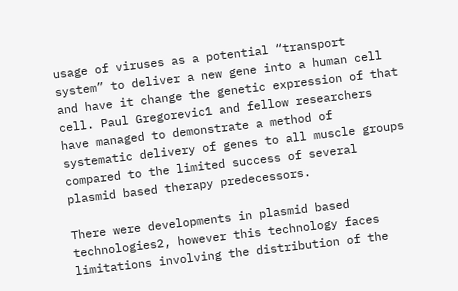usage of viruses as a potential “transport system” to deliver a new gene into a human cell and have it change the genetic expression of that cell. Paul Gregorevic1 and fellow researchers have managed to demonstrate a method of systematic delivery of genes to all muscle groups compared to the limited success of several plasmid based therapy predecessors.

There were developments in plasmid based technologies2, however this technology faces limitations involving the distribution of the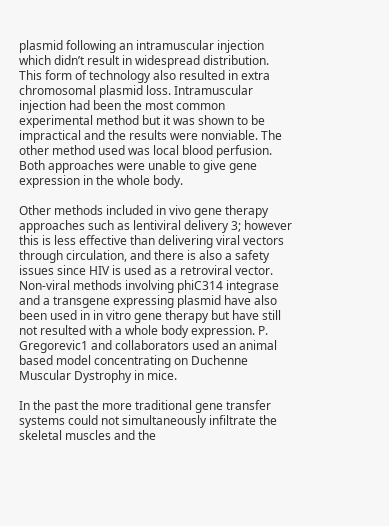plasmid following an intramuscular injection which didn’t result in widespread distribution. This form of technology also resulted in extra chromosomal plasmid loss. Intramuscular injection had been the most common experimental method but it was shown to be impractical and the results were nonviable. The other method used was local blood perfusion. Both approaches were unable to give gene expression in the whole body.

Other methods included in vivo gene therapy approaches such as lentiviral delivery 3; however this is less effective than delivering viral vectors through circulation, and there is also a safety issues since HIV is used as a retroviral vector. Non-viral methods involving phiC314 integrase and a transgene expressing plasmid have also been used in in vitro gene therapy but have still not resulted with a whole body expression. P. Gregorevic1 and collaborators used an animal based model concentrating on Duchenne Muscular Dystrophy in mice.

In the past the more traditional gene transfer systems could not simultaneously infiltrate the skeletal muscles and the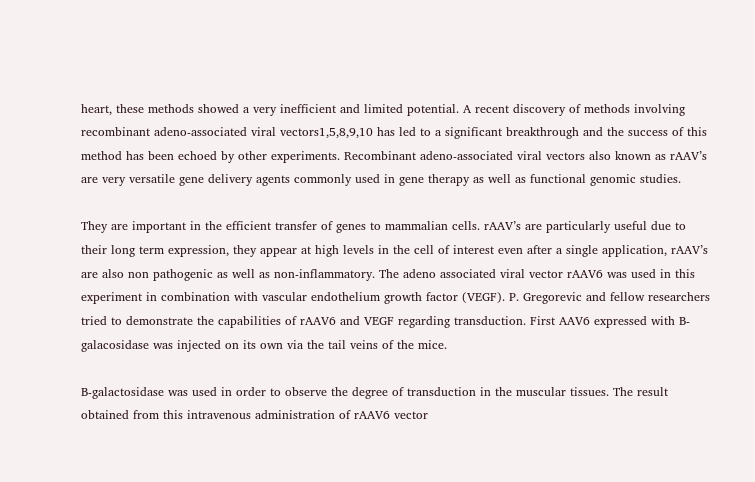heart, these methods showed a very inefficient and limited potential. A recent discovery of methods involving recombinant adeno-associated viral vectors1,5,8,9,10 has led to a significant breakthrough and the success of this method has been echoed by other experiments. Recombinant adeno-associated viral vectors also known as rAAV’s are very versatile gene delivery agents commonly used in gene therapy as well as functional genomic studies.

They are important in the efficient transfer of genes to mammalian cells. rAAV’s are particularly useful due to their long term expression, they appear at high levels in the cell of interest even after a single application, rAAV’s are also non pathogenic as well as non-inflammatory. The adeno associated viral vector rAAV6 was used in this experiment in combination with vascular endothelium growth factor (VEGF). P. Gregorevic and fellow researchers tried to demonstrate the capabilities of rAAV6 and VEGF regarding transduction. First AAV6 expressed with B-galacosidase was injected on its own via the tail veins of the mice.

B-galactosidase was used in order to observe the degree of transduction in the muscular tissues. The result obtained from this intravenous administration of rAAV6 vector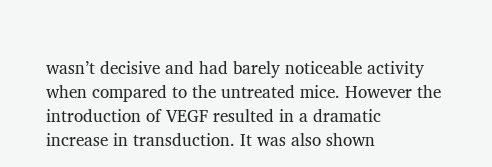wasn’t decisive and had barely noticeable activity when compared to the untreated mice. However the introduction of VEGF resulted in a dramatic increase in transduction. It was also shown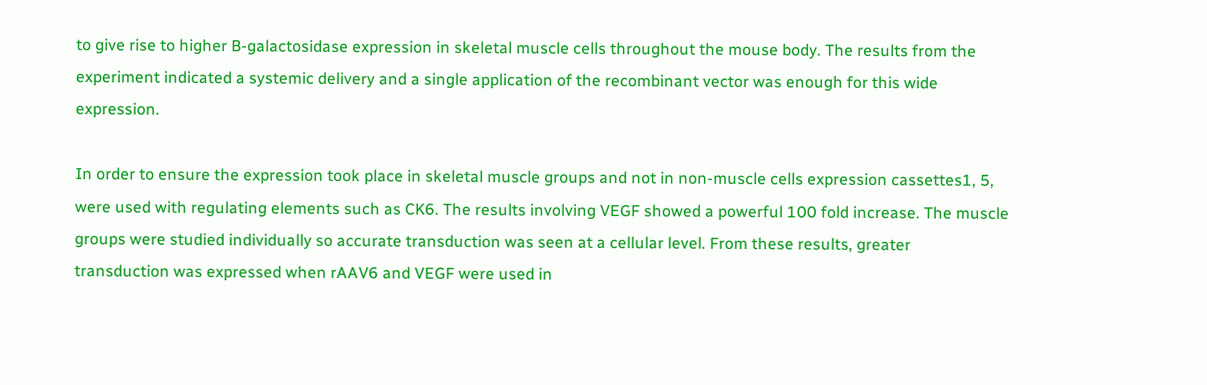to give rise to higher B-galactosidase expression in skeletal muscle cells throughout the mouse body. The results from the experiment indicated a systemic delivery and a single application of the recombinant vector was enough for this wide expression.

In order to ensure the expression took place in skeletal muscle groups and not in non-muscle cells expression cassettes1, 5, were used with regulating elements such as CK6. The results involving VEGF showed a powerful 100 fold increase. The muscle groups were studied individually so accurate transduction was seen at a cellular level. From these results, greater transduction was expressed when rAAV6 and VEGF were used in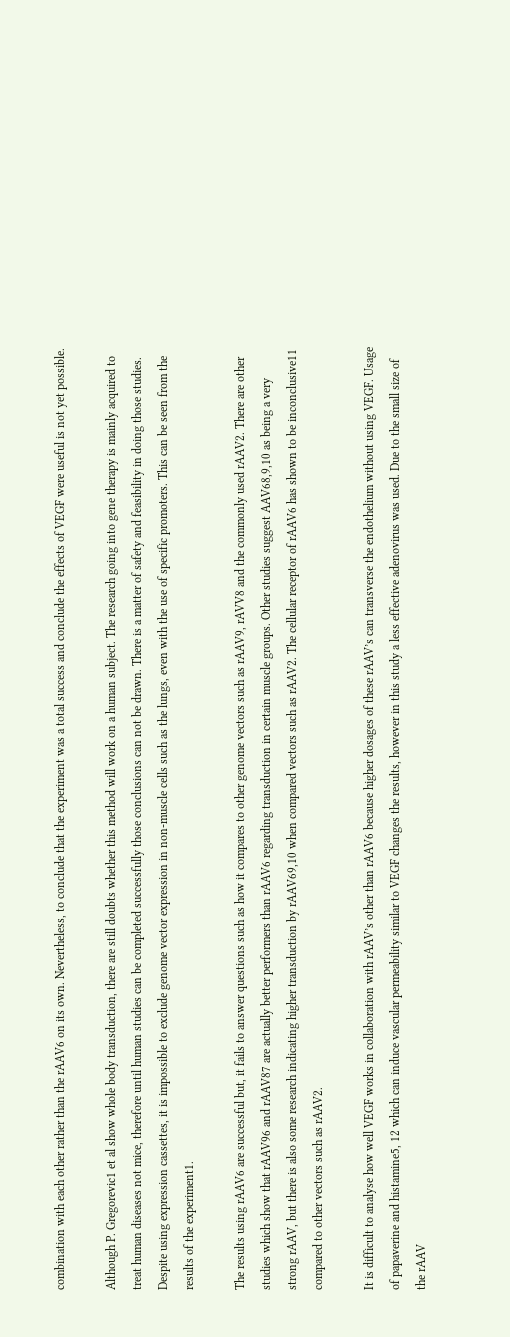combination with each other rather than the rAAV6 on its own. Nevertheless, to conclude that the experiment was a total success and conclude the effects of VEGF were useful is not yet possible.

Although P. Gregorevic1 et al show whole body transduction, there are still doubts whether this method will work on a human subject. The research going into gene therapy is mainly acquired to treat human diseases not mice, therefore until human studies can be completed successfully those conclusions can not be drawn. There is a matter of safety and feasibility in doing those studies. Despite using expression cassettes, it is impossible to exclude genome vector expression in non-muscle cells such as the lungs, even with the use of specific promoters. This can be seen from the results of the experiment1.

The results using rAAV6 are successful but, it fails to answer questions such as how it compares to other genome vectors such as rAAV9, rAVV8 and the commonly used rAAV2. There are other studies which show that rAAV96 and rAAV87 are actually better performers than rAAV6 regarding transduction in certain muscle groups. Other studies suggest AAV68,9,10 as being a very strong rAAV, but there is also some research indicating higher transduction by rAAV69,10 when compared vectors such as rAAV2. The cellular receptor of rAAV6 has shown to be inconclusive11 compared to other vectors such as rAAV2.

It is difficult to analyse how well VEGF works in collaboration with rAAV’s other than rAAV6 because higher dosages of these rAAV’s can transverse the endothelium without using VEGF. Usage of papaverine and histamine5, 12 which can induce vascular permeability similar to VEGF changes the results, however in this study a less effective adenovirus was used. Due to the small size of the rAAV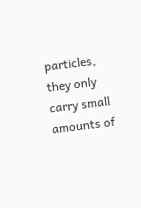particles, they only carry small amounts of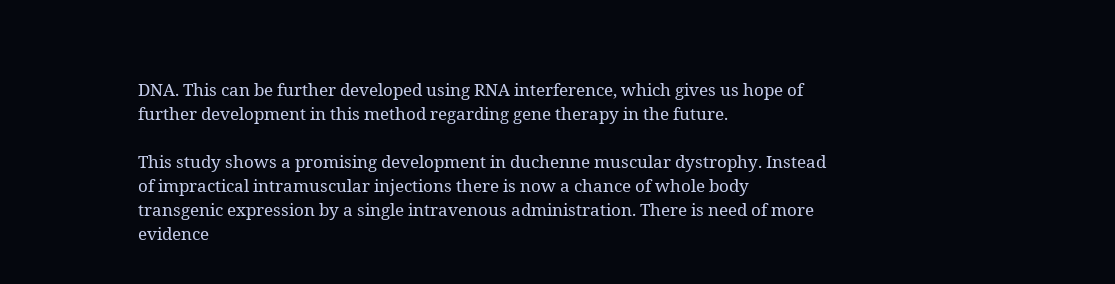DNA. This can be further developed using RNA interference, which gives us hope of further development in this method regarding gene therapy in the future.

This study shows a promising development in duchenne muscular dystrophy. Instead of impractical intramuscular injections there is now a chance of whole body transgenic expression by a single intravenous administration. There is need of more evidence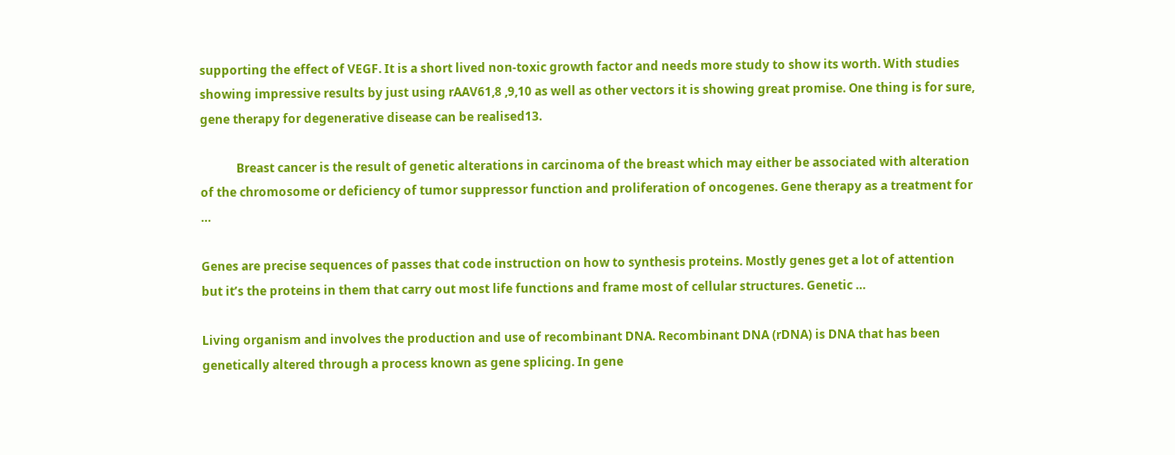supporting the effect of VEGF. It is a short lived non-toxic growth factor and needs more study to show its worth. With studies showing impressive results by just using rAAV61,8 ,9,10 as well as other vectors it is showing great promise. One thing is for sure, gene therapy for degenerative disease can be realised13.

            Breast cancer is the result of genetic alterations in carcinoma of the breast which may either be associated with alteration of the chromosome or deficiency of tumor suppressor function and proliferation of oncogenes. Gene therapy as a treatment for …

Genes are precise sequences of passes that code instruction on how to synthesis proteins. Mostly genes get a lot of attention but it’s the proteins in them that carry out most life functions and frame most of cellular structures. Genetic …

Living organism and involves the production and use of recombinant DNA. Recombinant DNA (rDNA) is DNA that has been genetically altered through a process known as gene splicing. In gene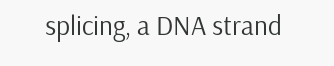splicing, a DNA strand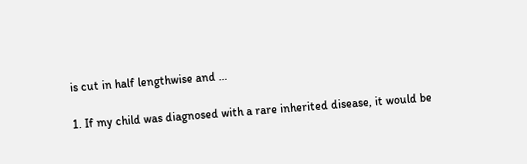is cut in half lengthwise and …

1. If my child was diagnosed with a rare inherited disease, it would be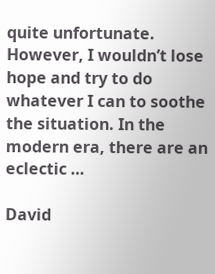quite unfortunate. However, I wouldn’t lose hope and try to do whatever I can to soothe the situation. In the modern era, there are an eclectic …

David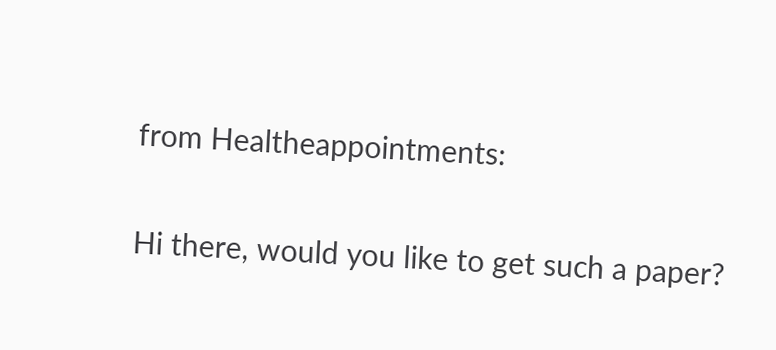from Healtheappointments:

Hi there, would you like to get such a paper?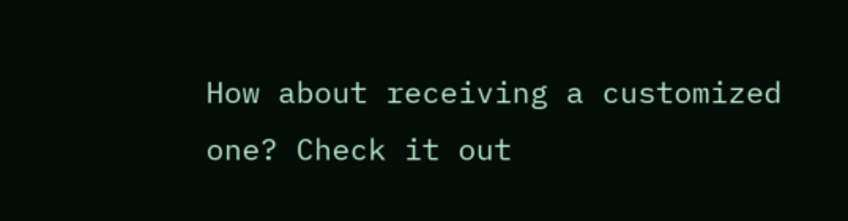How about receiving a customized one? Check it out